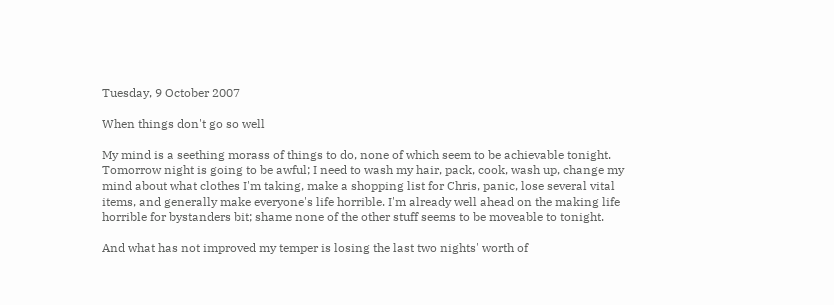Tuesday, 9 October 2007

When things don't go so well

My mind is a seething morass of things to do, none of which seem to be achievable tonight. Tomorrow night is going to be awful; I need to wash my hair, pack, cook, wash up, change my mind about what clothes I'm taking, make a shopping list for Chris, panic, lose several vital items, and generally make everyone's life horrible. I'm already well ahead on the making life horrible for bystanders bit; shame none of the other stuff seems to be moveable to tonight.

And what has not improved my temper is losing the last two nights' worth of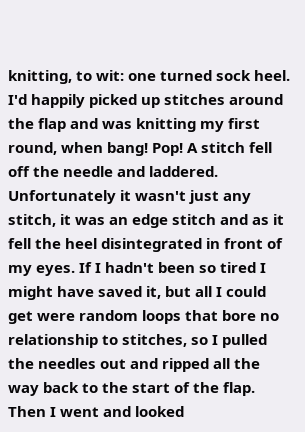knitting, to wit: one turned sock heel. I'd happily picked up stitches around the flap and was knitting my first round, when bang! Pop! A stitch fell off the needle and laddered. Unfortunately it wasn't just any stitch, it was an edge stitch and as it fell the heel disintegrated in front of my eyes. If I hadn't been so tired I might have saved it, but all I could get were random loops that bore no relationship to stitches, so I pulled the needles out and ripped all the way back to the start of the flap. Then I went and looked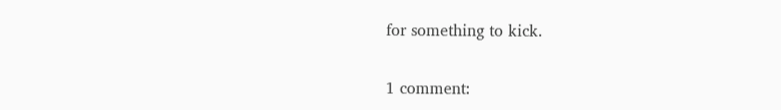for something to kick.

1 comment: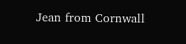Jean from Cornwall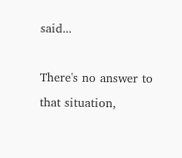said...

There's no answer to that situation,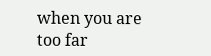when you are too far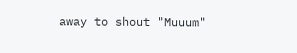away to shout "Muuum"